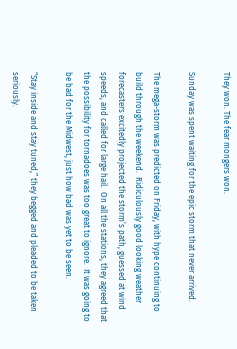They won. The fear mongers won.

Sunday was spent waiting for the epic storm that never arrived.

The mega-storm was predicted on Friday, with hype continuing to build through the weekend.  Ridiculously good looking weather forecasters excitedly projected the storm’s path, guessed at wind speeds, and called for large hail.  On all the stations, they agreed that the possibility for tornadoes was too great to ignore.  It was going to be bad for the Midwest, just how bad was yet to be seen.

“Stay inside and stay tuned,” they begged and pleaded to be taken seriously.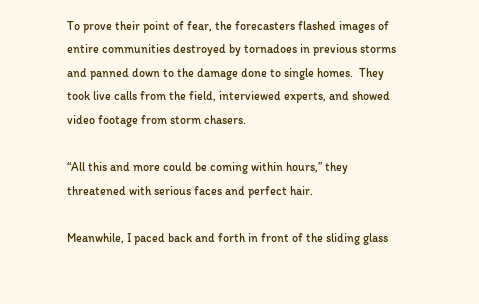To prove their point of fear, the forecasters flashed images of entire communities destroyed by tornadoes in previous storms and panned down to the damage done to single homes.  They took live calls from the field, interviewed experts, and showed video footage from storm chasers.

“All this and more could be coming within hours,” they threatened with serious faces and perfect hair.

Meanwhile, I paced back and forth in front of the sliding glass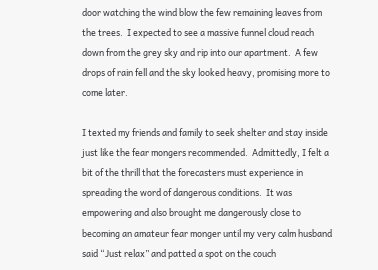door watching the wind blow the few remaining leaves from the trees.  I expected to see a massive funnel cloud reach down from the grey sky and rip into our apartment.  A few drops of rain fell and the sky looked heavy, promising more to come later.

I texted my friends and family to seek shelter and stay inside just like the fear mongers recommended.  Admittedly, I felt a bit of the thrill that the forecasters must experience in spreading the word of dangerous conditions.  It was empowering and also brought me dangerously close to becoming an amateur fear monger until my very calm husband said “Just relax” and patted a spot on the couch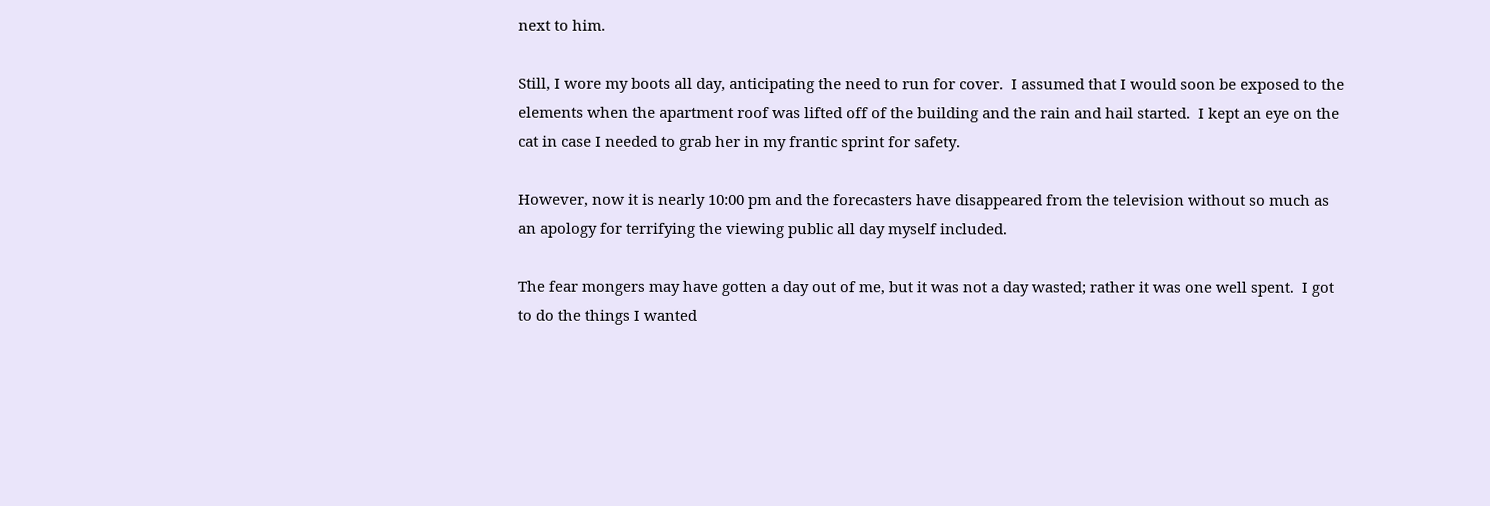next to him.

Still, I wore my boots all day, anticipating the need to run for cover.  I assumed that I would soon be exposed to the elements when the apartment roof was lifted off of the building and the rain and hail started.  I kept an eye on the cat in case I needed to grab her in my frantic sprint for safety.

However, now it is nearly 10:00 pm and the forecasters have disappeared from the television without so much as an apology for terrifying the viewing public all day myself included.

The fear mongers may have gotten a day out of me, but it was not a day wasted; rather it was one well spent.  I got to do the things I wanted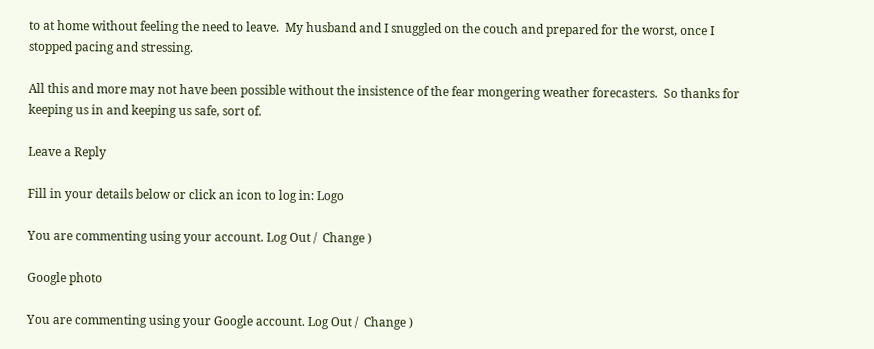to at home without feeling the need to leave.  My husband and I snuggled on the couch and prepared for the worst, once I stopped pacing and stressing.

All this and more may not have been possible without the insistence of the fear mongering weather forecasters.  So thanks for keeping us in and keeping us safe, sort of.

Leave a Reply

Fill in your details below or click an icon to log in: Logo

You are commenting using your account. Log Out /  Change )

Google photo

You are commenting using your Google account. Log Out /  Change )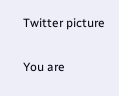Twitter picture

You are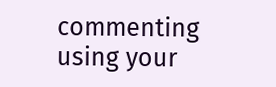commenting using your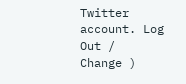Twitter account. Log Out /  Change )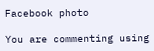Facebook photo

You are commenting using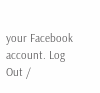your Facebook account. Log Out /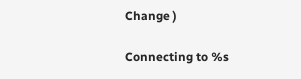Change )

Connecting to %s